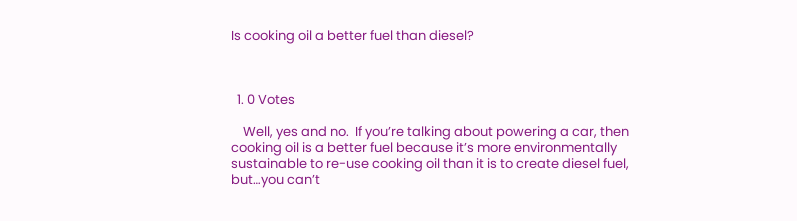Is cooking oil a better fuel than diesel?



  1. 0 Votes

    Well, yes and no.  If you’re talking about powering a car, then cooking oil is a better fuel because it’s more environmentally sustainable to re-use cooking oil than it is to create diesel fuel, but…you can’t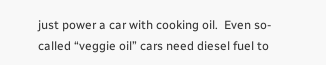just power a car with cooking oil.  Even so-called “veggie oil” cars need diesel fuel to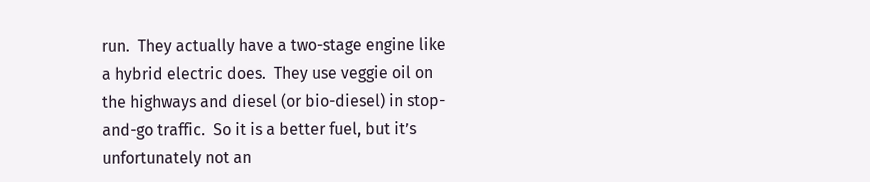run.  They actually have a two-stage engine like a hybrid electric does.  They use veggie oil on the highways and diesel (or bio-diesel) in stop-and-go traffic.  So it is a better fuel, but it’s unfortunately not an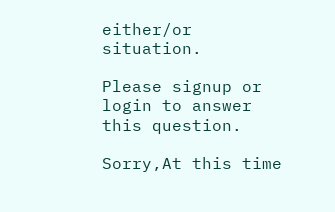either/or situation.

Please signup or login to answer this question.

Sorry,At this time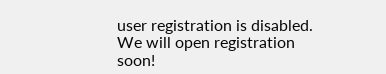user registration is disabled. We will open registration soon!